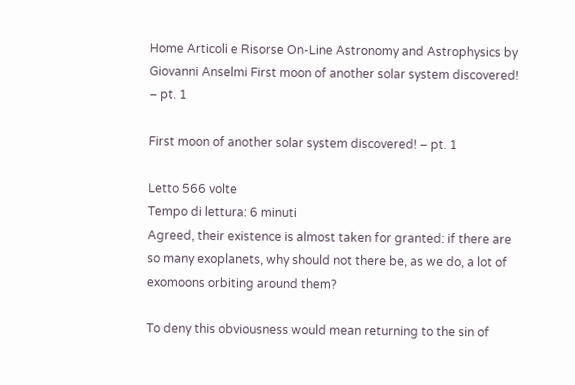Home Articoli e Risorse On-Line Astronomy and Astrophysics by Giovanni Anselmi First moon of another solar system discovered! – pt. 1

First moon of another solar system discovered! – pt. 1

Letto 566 volte
Tempo di lettura: 6 minuti
Agreed, their existence is almost taken for granted: if there are so many exoplanets, why should not there be, as we do, a lot of exomoons orbiting around them?

To deny this obviousness would mean returning to the sin of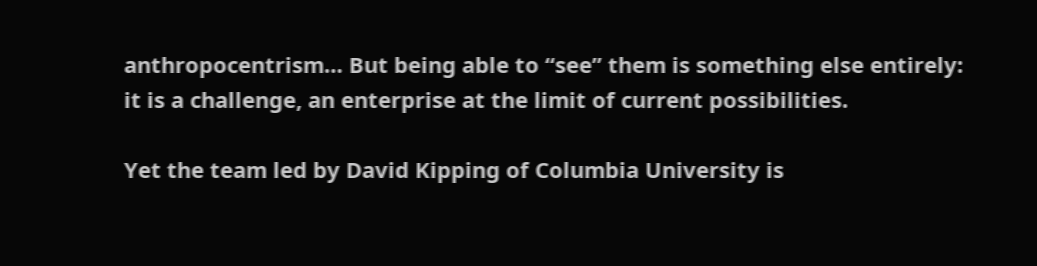anthropocentrism… But being able to “see” them is something else entirely: it is a challenge, an enterprise at the limit of current possibilities.

Yet the team led by David Kipping of Columbia University is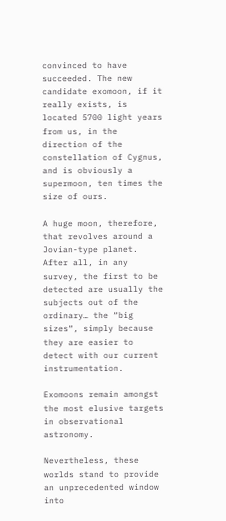convinced to have succeeded. The new candidate exomoon, if it really exists, is located 5700 light years from us, in the direction of the constellation of Cygnus, and is obviously a supermoon, ten times the size of ours.

A huge moon, therefore, that revolves around a Jovian-type planet. After all, in any survey, the first to be detected are usually the subjects out of the ordinary… the “big sizes“, simply because they are easier to detect with our current instrumentation.

Exomoons remain amongst the most elusive targets in observational astronomy.

Nevertheless, these worlds stand to provide an unprecedented window into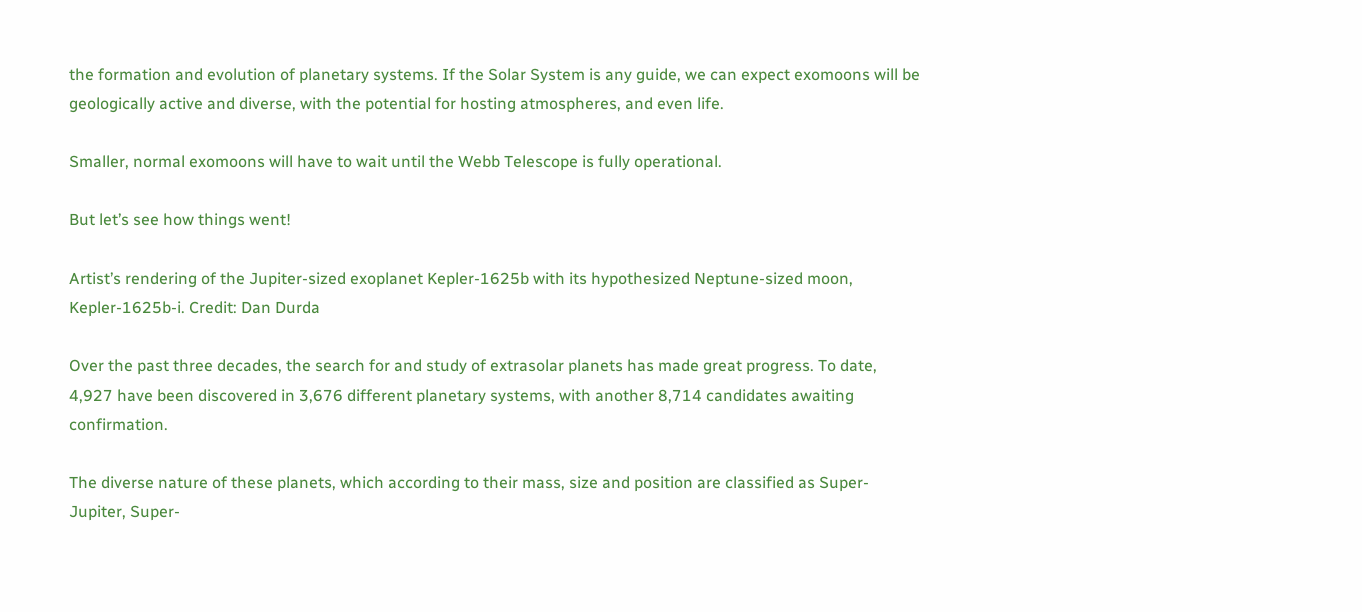the formation and evolution of planetary systems. If the Solar System is any guide, we can expect exomoons will be geologically active and diverse, with the potential for hosting atmospheres, and even life.

Smaller, normal exomoons will have to wait until the Webb Telescope is fully operational.

But let’s see how things went!

Artist’s rendering of the Jupiter-sized exoplanet Kepler-1625b with its hypothesized Neptune-sized moon, Kepler-1625b-i. Credit: Dan Durda

Over the past three decades, the search for and study of extrasolar planets has made great progress. To date, 4,927 have been discovered in 3,676 different planetary systems, with another 8,714 candidates awaiting confirmation.

The diverse nature of these planets, which according to their mass, size and position are classified as Super-Jupiter, Super-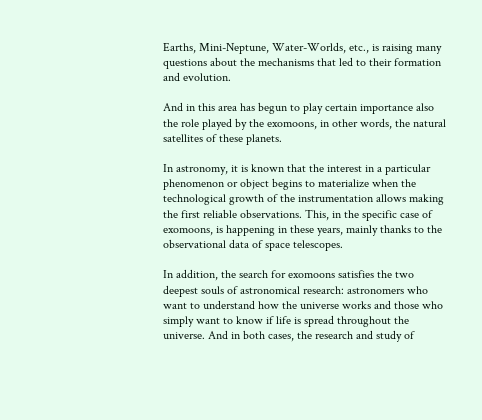Earths, Mini-Neptune, Water-Worlds, etc., is raising many questions about the mechanisms that led to their formation and evolution.

And in this area has begun to play certain importance also the role played by the exomoons, in other words, the natural satellites of these planets.

In astronomy, it is known that the interest in a particular phenomenon or object begins to materialize when the technological growth of the instrumentation allows making the first reliable observations. This, in the specific case of exomoons, is happening in these years, mainly thanks to the observational data of space telescopes.

In addition, the search for exomoons satisfies the two deepest souls of astronomical research: astronomers who want to understand how the universe works and those who simply want to know if life is spread throughout the universe. And in both cases, the research and study of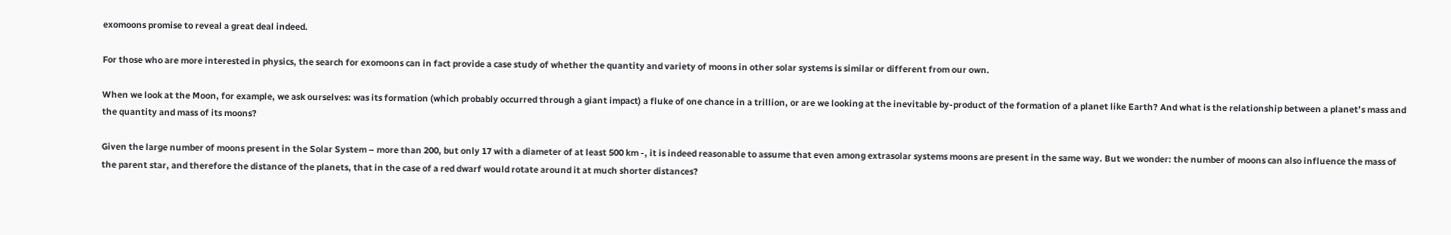exomoons promise to reveal a great deal indeed.

For those who are more interested in physics, the search for exomoons can in fact provide a case study of whether the quantity and variety of moons in other solar systems is similar or different from our own.

When we look at the Moon, for example, we ask ourselves: was its formation (which probably occurred through a giant impact) a fluke of one chance in a trillion, or are we looking at the inevitable by-product of the formation of a planet like Earth? And what is the relationship between a planet’s mass and the quantity and mass of its moons?

Given the large number of moons present in the Solar System – more than 200, but only 17 with a diameter of at least 500 km -, it is indeed reasonable to assume that even among extrasolar systems moons are present in the same way. But we wonder: the number of moons can also influence the mass of the parent star, and therefore the distance of the planets, that in the case of a red dwarf would rotate around it at much shorter distances?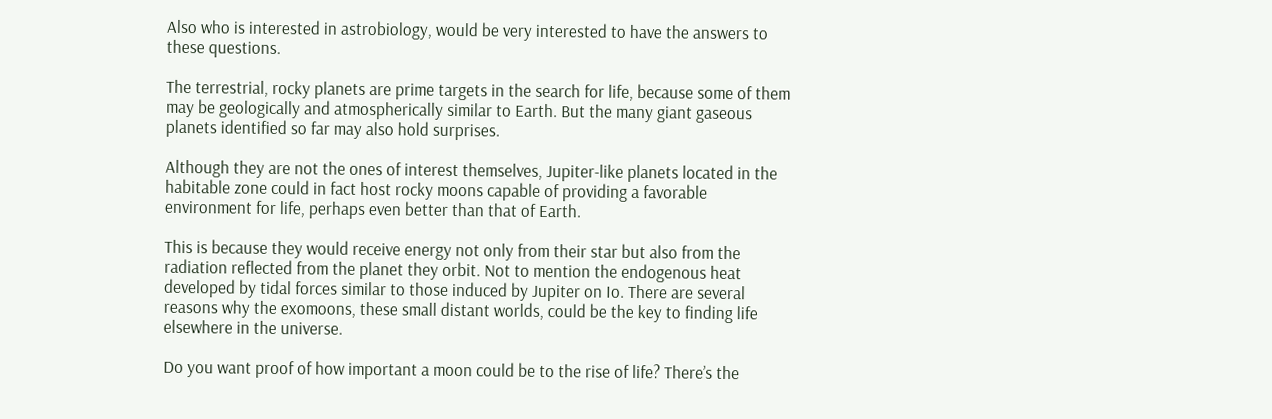Also who is interested in astrobiology, would be very interested to have the answers to these questions.

The terrestrial, rocky planets are prime targets in the search for life, because some of them may be geologically and atmospherically similar to Earth. But the many giant gaseous planets identified so far may also hold surprises.

Although they are not the ones of interest themselves, Jupiter-like planets located in the habitable zone could in fact host rocky moons capable of providing a favorable environment for life, perhaps even better than that of Earth.

This is because they would receive energy not only from their star but also from the radiation reflected from the planet they orbit. Not to mention the endogenous heat developed by tidal forces similar to those induced by Jupiter on Io. There are several reasons why the exomoons, these small distant worlds, could be the key to finding life elsewhere in the universe.

Do you want proof of how important a moon could be to the rise of life? There’s the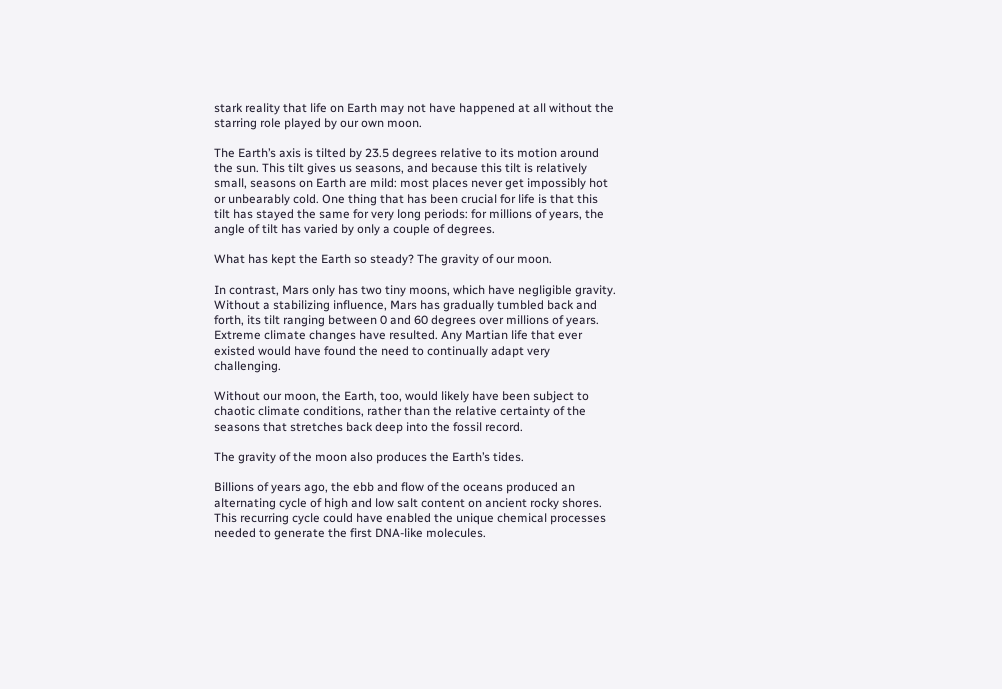stark reality that life on Earth may not have happened at all without the starring role played by our own moon.

The Earth’s axis is tilted by 23.5 degrees relative to its motion around the sun. This tilt gives us seasons, and because this tilt is relatively small, seasons on Earth are mild: most places never get impossibly hot or unbearably cold. One thing that has been crucial for life is that this tilt has stayed the same for very long periods: for millions of years, the angle of tilt has varied by only a couple of degrees.

What has kept the Earth so steady? The gravity of our moon.

In contrast, Mars only has two tiny moons, which have negligible gravity. Without a stabilizing influence, Mars has gradually tumbled back and forth, its tilt ranging between 0 and 60 degrees over millions of years. Extreme climate changes have resulted. Any Martian life that ever existed would have found the need to continually adapt very challenging.

Without our moon, the Earth, too, would likely have been subject to chaotic climate conditions, rather than the relative certainty of the seasons that stretches back deep into the fossil record.

The gravity of the moon also produces the Earth’s tides.

Billions of years ago, the ebb and flow of the oceans produced an alternating cycle of high and low salt content on ancient rocky shores. This recurring cycle could have enabled the unique chemical processes needed to generate the first DNA-like molecules.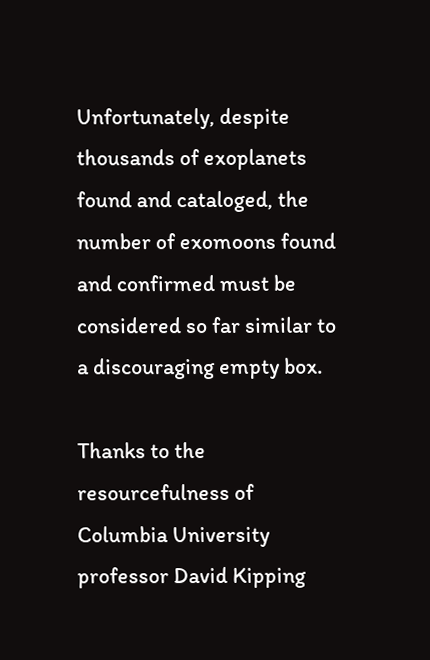Unfortunately, despite thousands of exoplanets found and cataloged, the number of exomoons found and confirmed must be considered so far similar to a discouraging empty box.

Thanks to the resourcefulness of Columbia University professor David Kipping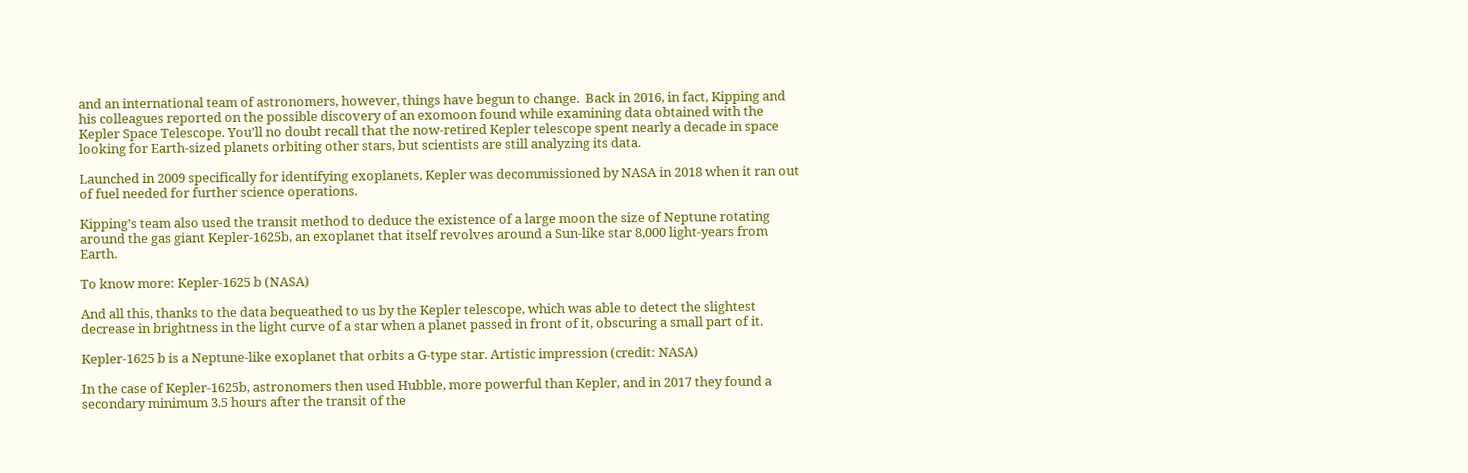and an international team of astronomers, however, things have begun to change.  Back in 2016, in fact, Kipping and his colleagues reported on the possible discovery of an exomoon found while examining data obtained with the Kepler Space Telescope. You’ll no doubt recall that the now-retired Kepler telescope spent nearly a decade in space looking for Earth-sized planets orbiting other stars, but scientists are still analyzing its data.

Launched in 2009 specifically for identifying exoplanets, Kepler was decommissioned by NASA in 2018 when it ran out of fuel needed for further science operations.

Kipping’s team also used the transit method to deduce the existence of a large moon the size of Neptune rotating around the gas giant Kepler-1625b, an exoplanet that itself revolves around a Sun-like star 8,000 light-years from Earth.

To know more: Kepler-1625 b (NASA)

And all this, thanks to the data bequeathed to us by the Kepler telescope, which was able to detect the slightest decrease in brightness in the light curve of a star when a planet passed in front of it, obscuring a small part of it.

Kepler-1625 b is a Neptune-like exoplanet that orbits a G-type star. Artistic impression (credit: NASA)

In the case of Kepler-1625b, astronomers then used Hubble, more powerful than Kepler, and in 2017 they found a secondary minimum 3.5 hours after the transit of the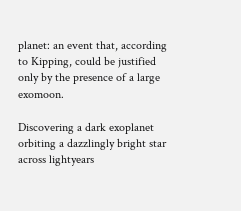planet: an event that, according to Kipping, could be justified only by the presence of a large exomoon.

Discovering a dark exoplanet orbiting a dazzlingly bright star across lightyears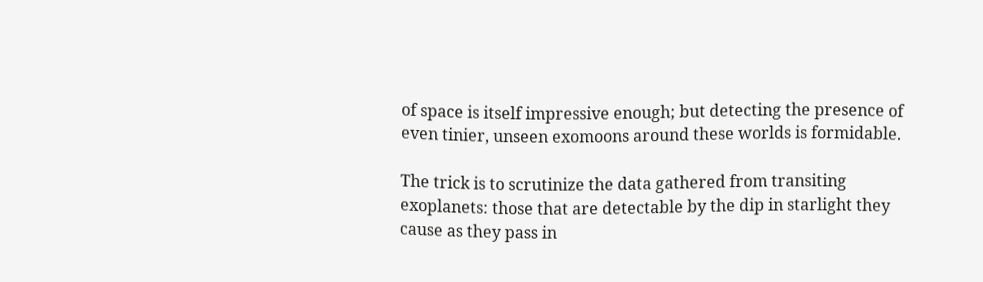of space is itself impressive enough; but detecting the presence of even tinier, unseen exomoons around these worlds is formidable.

The trick is to scrutinize the data gathered from transiting exoplanets: those that are detectable by the dip in starlight they cause as they pass in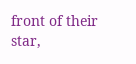front of their star,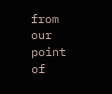from our point of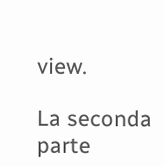view.

La seconda parte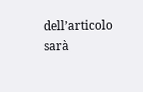dell’articolo sarà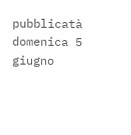pubblicatà domenica 5 giugno